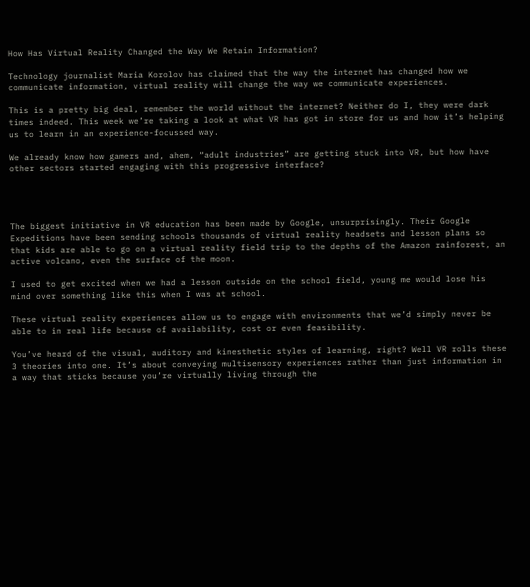How Has Virtual Reality Changed the Way We Retain Information?

Technology journalist Maria Korolov has claimed that the way the internet has changed how we communicate information, virtual reality will change the way we communicate experiences.

This is a pretty big deal, remember the world without the internet? Neither do I, they were dark times indeed. This week we’re taking a look at what VR has got in store for us and how it’s helping us to learn in an experience-focussed way.

We already know how gamers and, ahem, “adult industries” are getting stuck into VR, but how have other sectors started engaging with this progressive interface?




The biggest initiative in VR education has been made by Google, unsurprisingly. Their Google Expeditions have been sending schools thousands of virtual reality headsets and lesson plans so that kids are able to go on a virtual reality field trip to the depths of the Amazon rainforest, an active volcano, even the surface of the moon.

I used to get excited when we had a lesson outside on the school field, young me would lose his mind over something like this when I was at school.

These virtual reality experiences allow us to engage with environments that we’d simply never be able to in real life because of availability, cost or even feasibility.

You’ve heard of the visual, auditory and kinesthetic styles of learning, right? Well VR rolls these 3 theories into one. It’s about conveying multisensory experiences rather than just information in a way that sticks because you’re virtually living through the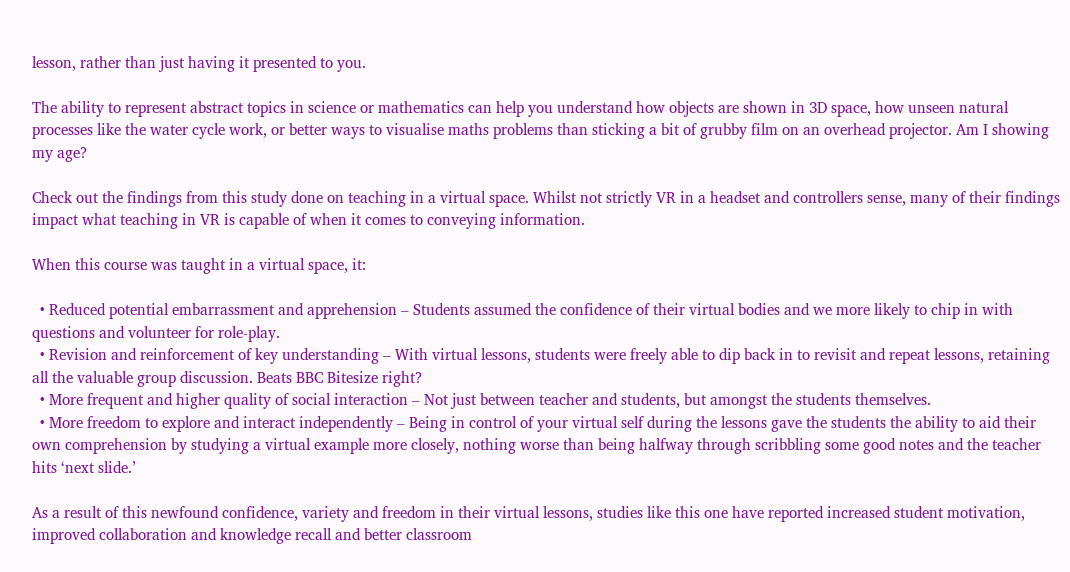lesson, rather than just having it presented to you.

The ability to represent abstract topics in science or mathematics can help you understand how objects are shown in 3D space, how unseen natural processes like the water cycle work, or better ways to visualise maths problems than sticking a bit of grubby film on an overhead projector. Am I showing my age?

Check out the findings from this study done on teaching in a virtual space. Whilst not strictly VR in a headset and controllers sense, many of their findings impact what teaching in VR is capable of when it comes to conveying information.

When this course was taught in a virtual space, it:

  • Reduced potential embarrassment and apprehension – Students assumed the confidence of their virtual bodies and we more likely to chip in with questions and volunteer for role-play.
  • Revision and reinforcement of key understanding – With virtual lessons, students were freely able to dip back in to revisit and repeat lessons, retaining all the valuable group discussion. Beats BBC Bitesize right?
  • More frequent and higher quality of social interaction – Not just between teacher and students, but amongst the students themselves.
  • More freedom to explore and interact independently – Being in control of your virtual self during the lessons gave the students the ability to aid their own comprehension by studying a virtual example more closely, nothing worse than being halfway through scribbling some good notes and the teacher hits ‘next slide.’

As a result of this newfound confidence, variety and freedom in their virtual lessons, studies like this one have reported increased student motivation, improved collaboration and knowledge recall and better classroom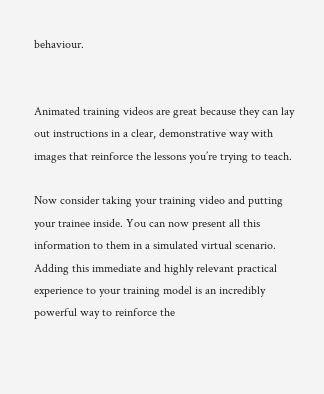behaviour.


Animated training videos are great because they can lay out instructions in a clear, demonstrative way with images that reinforce the lessons you’re trying to teach.

Now consider taking your training video and putting your trainee inside. You can now present all this information to them in a simulated virtual scenario. Adding this immediate and highly relevant practical experience to your training model is an incredibly powerful way to reinforce the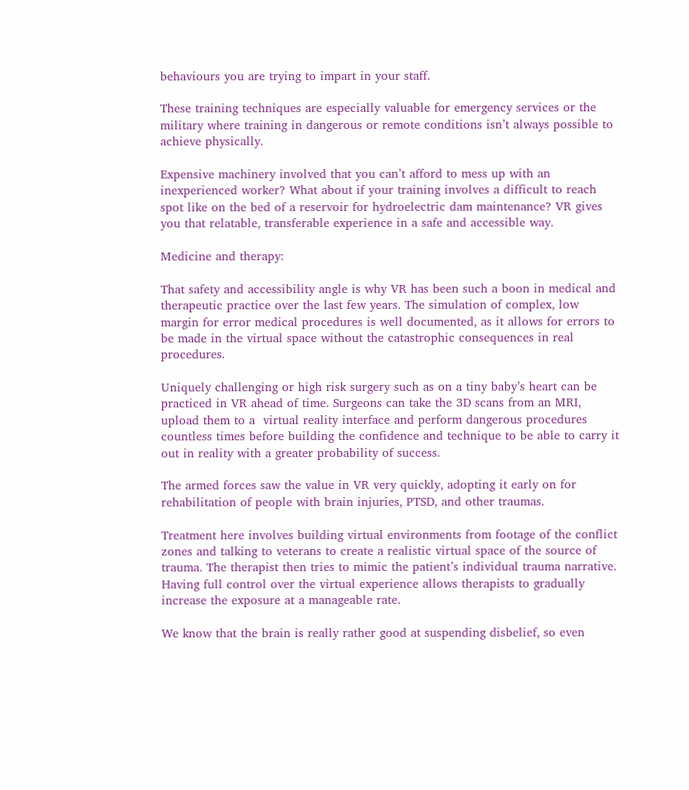behaviours you are trying to impart in your staff.

These training techniques are especially valuable for emergency services or the military where training in dangerous or remote conditions isn’t always possible to achieve physically.

Expensive machinery involved that you can’t afford to mess up with an inexperienced worker? What about if your training involves a difficult to reach spot like on the bed of a reservoir for hydroelectric dam maintenance? VR gives you that relatable, transferable experience in a safe and accessible way.

Medicine and therapy:

That safety and accessibility angle is why VR has been such a boon in medical and therapeutic practice over the last few years. The simulation of complex, low margin for error medical procedures is well documented, as it allows for errors to be made in the virtual space without the catastrophic consequences in real procedures.

Uniquely challenging or high risk surgery such as on a tiny baby’s heart can be practiced in VR ahead of time. Surgeons can take the 3D scans from an MRI, upload them to a  virtual reality interface and perform dangerous procedures countless times before building the confidence and technique to be able to carry it out in reality with a greater probability of success.

The armed forces saw the value in VR very quickly, adopting it early on for rehabilitation of people with brain injuries, PTSD, and other traumas.

Treatment here involves building virtual environments from footage of the conflict zones and talking to veterans to create a realistic virtual space of the source of trauma. The therapist then tries to mimic the patient’s individual trauma narrative. Having full control over the virtual experience allows therapists to gradually increase the exposure at a manageable rate.

We know that the brain is really rather good at suspending disbelief, so even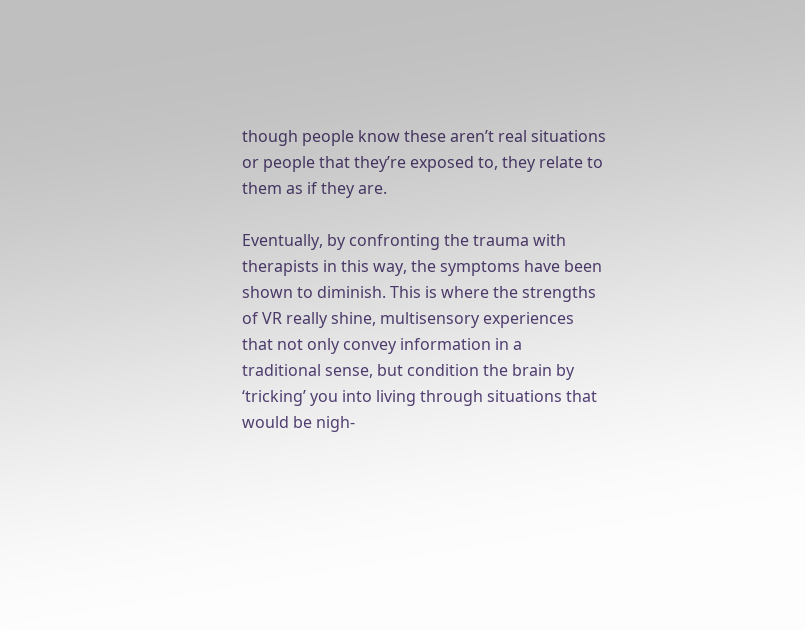though people know these aren’t real situations or people that they’re exposed to, they relate to them as if they are.

Eventually, by confronting the trauma with therapists in this way, the symptoms have been shown to diminish. This is where the strengths of VR really shine, multisensory experiences that not only convey information in a  traditional sense, but condition the brain by ‘tricking’ you into living through situations that would be nigh-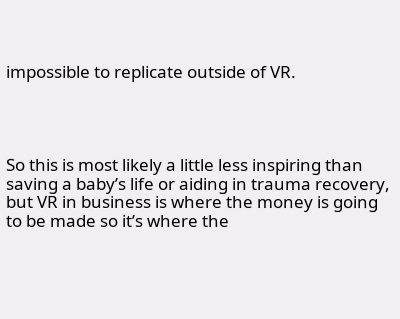impossible to replicate outside of VR.




So this is most likely a little less inspiring than saving a baby’s life or aiding in trauma recovery, but VR in business is where the money is going to be made so it’s where the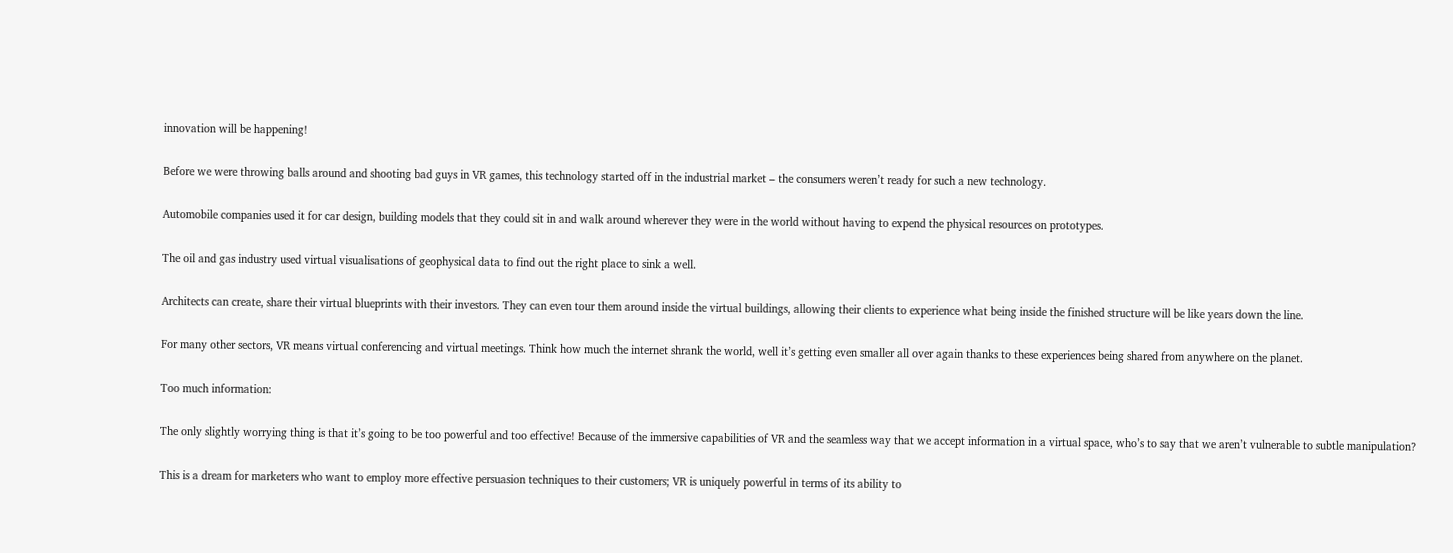innovation will be happening!

Before we were throwing balls around and shooting bad guys in VR games, this technology started off in the industrial market – the consumers weren’t ready for such a new technology.

Automobile companies used it for car design, building models that they could sit in and walk around wherever they were in the world without having to expend the physical resources on prototypes.

The oil and gas industry used virtual visualisations of geophysical data to find out the right place to sink a well.

Architects can create, share their virtual blueprints with their investors. They can even tour them around inside the virtual buildings, allowing their clients to experience what being inside the finished structure will be like years down the line.

For many other sectors, VR means virtual conferencing and virtual meetings. Think how much the internet shrank the world, well it’s getting even smaller all over again thanks to these experiences being shared from anywhere on the planet.

Too much information:

The only slightly worrying thing is that it’s going to be too powerful and too effective! Because of the immersive capabilities of VR and the seamless way that we accept information in a virtual space, who’s to say that we aren’t vulnerable to subtle manipulation?

This is a dream for marketers who want to employ more effective persuasion techniques to their customers; VR is uniquely powerful in terms of its ability to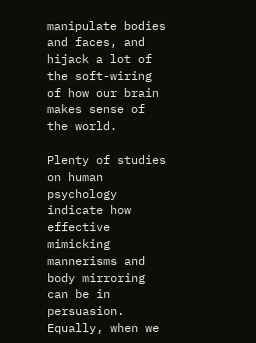manipulate bodies and faces, and hijack a lot of the soft-wiring of how our brain makes sense of the world.

Plenty of studies on human psychology indicate how effective mimicking mannerisms and body mirroring can be in persuasion. Equally, when we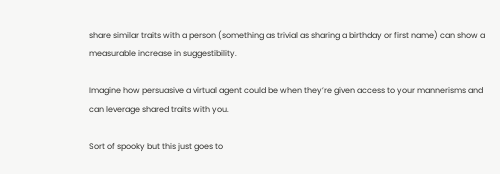share similar traits with a person (something as trivial as sharing a birthday or first name) can show a measurable increase in suggestibility.

Imagine how persuasive a virtual agent could be when they’re given access to your mannerisms and can leverage shared traits with you.

Sort of spooky but this just goes to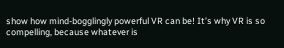show how mind-bogglingly powerful VR can be! It’s why VR is so compelling, because whatever is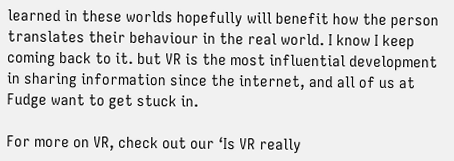learned in these worlds hopefully will benefit how the person translates their behaviour in the real world. I know I keep coming back to it. but VR is the most influential development in sharing information since the internet, and all of us at Fudge want to get stuck in.

For more on VR, check out our ‘Is VR really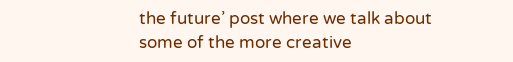the future’ post where we talk about some of the more creative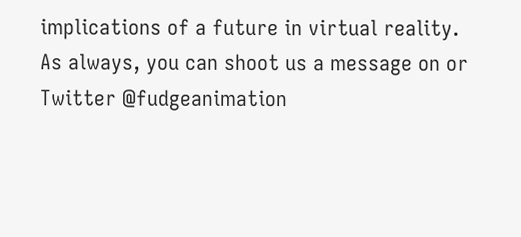implications of a future in virtual reality.
As always, you can shoot us a message on or Twitter @fudgeanimation